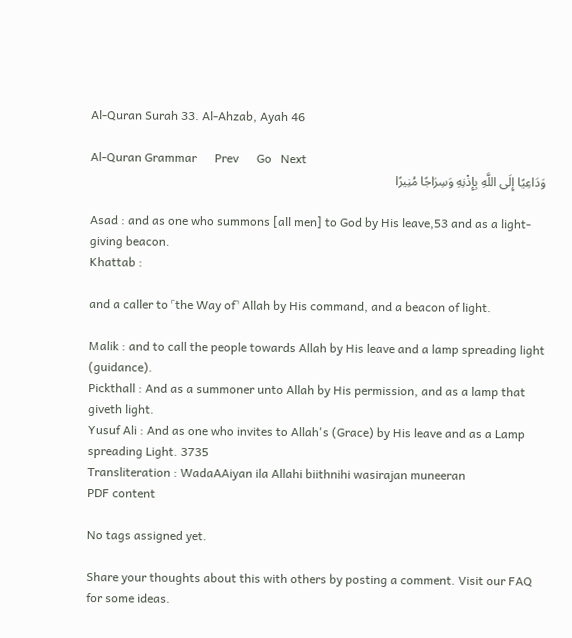Al-Quran Surah 33. Al-Ahzab, Ayah 46

Al-Quran Grammar      Prev      Go   Next
وَدَاعِيًا إِلَى اللَّهِ بِإِذْنِهِ وَسِرَاجًا مُنِيرًا

Asad : and as one who summons [all men] to God by His leave,53 and as a light-giving beacon.
Khattab :

and a caller to ˹the Way of˺ Allah by His command, and a beacon of light.

Malik : and to call the people towards Allah by His leave and a lamp spreading light (guidance).
Pickthall : And as a summoner unto Allah by His permission, and as a lamp that giveth light.
Yusuf Ali : And as one who invites to Allah's (Grace) by His leave and as a Lamp spreading Light. 3735
Transliteration : WadaAAiyan ila Allahi biithnihi wasirajan muneeran
PDF content

No tags assigned yet.

Share your thoughts about this with others by posting a comment. Visit our FAQ for some ideas.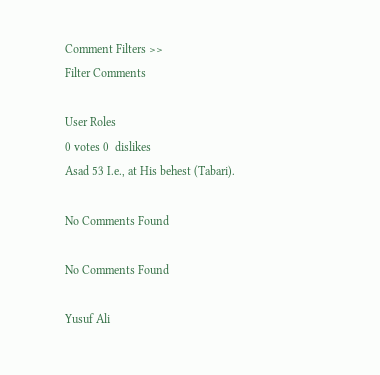Comment Filters >>
Filter Comments

User Roles
0 votes 0  dislikes
Asad 53 I.e., at His behest (Tabari).

No Comments Found

No Comments Found

Yusuf Ali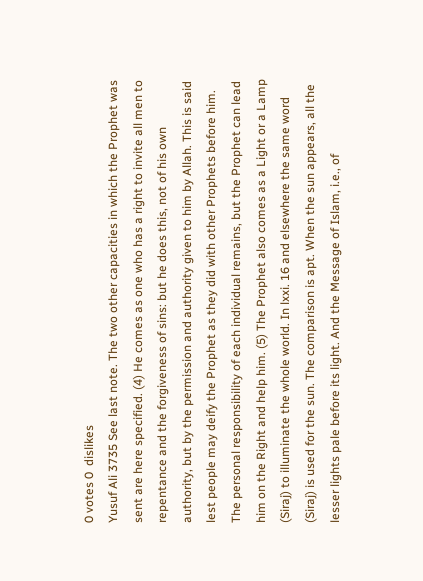0 votes 0  dislikes
Yusuf Ali 3735 See last note. The two other capacities in which the Prophet was sent are here specified. (4) He comes as one who has a right to invite all men to repentance and the forgiveness of sins: but he does this, not of his own authority, but by the permission and authority given to him by Allah. This is said lest people may deify the Prophet as they did with other Prophets before him. The personal responsibility of each individual remains, but the Prophet can lead him on the Right and help him. (5) The Prophet also comes as a Light or a Lamp (Siraj) to illuminate the whole world. In lxxi. 16 and elsewhere the same word (Siraj) is used for the sun. The comparison is apt. When the sun appears, all the lesser lights pale before its light. And the Message of Islam, i.e., of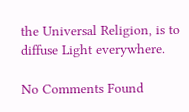the Universal Religion, is to diffuse Light everywhere.

No Comments Found